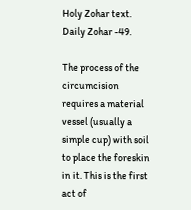Holy Zohar text. Daily Zohar -49.

The process of the circumcision requires a material vessel (usually a simple cup) with soil to place the foreskin in it. This is the first act of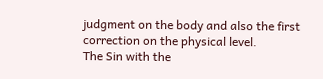judgment on the body and also the first correction on the physical level.
The Sin with the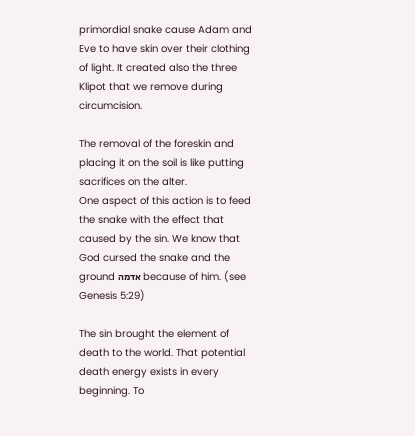primordial snake cause Adam and Eve to have skin over their clothing of light. It created also the three Klipot that we remove during circumcision.

The removal of the foreskin and placing it on the soil is like putting sacrifices on the alter.
One aspect of this action is to feed the snake with the effect that caused by the sin. We know that God cursed the snake and the ground אדמה because of him. (see Genesis 5:29)

The sin brought the element of death to the world. That potential death energy exists in every beginning. To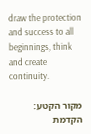draw the protection and success to all beginnings, think and create continuity.

מקור הקטע: הקדמת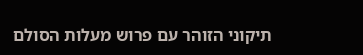תיקוני הזוהר עם פרוש מעלות הסולם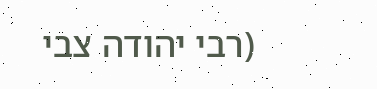(רבי יהודה צבי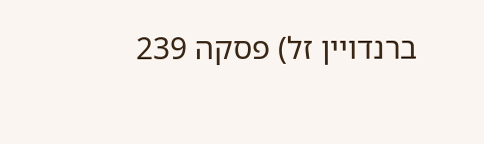ברנדויין זל) פסקה 239